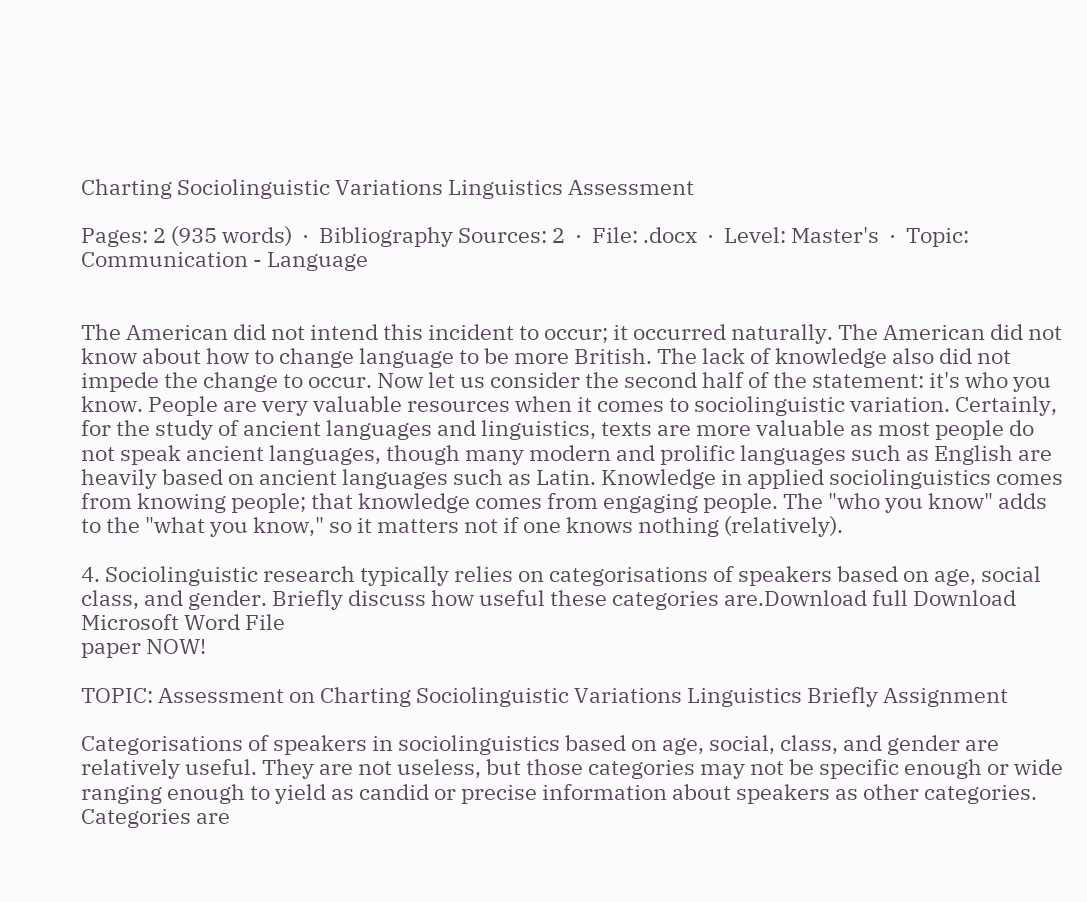Charting Sociolinguistic Variations Linguistics Assessment

Pages: 2 (935 words)  ·  Bibliography Sources: 2  ·  File: .docx  ·  Level: Master's  ·  Topic: Communication - Language


The American did not intend this incident to occur; it occurred naturally. The American did not know about how to change language to be more British. The lack of knowledge also did not impede the change to occur. Now let us consider the second half of the statement: it's who you know. People are very valuable resources when it comes to sociolinguistic variation. Certainly, for the study of ancient languages and linguistics, texts are more valuable as most people do not speak ancient languages, though many modern and prolific languages such as English are heavily based on ancient languages such as Latin. Knowledge in applied sociolinguistics comes from knowing people; that knowledge comes from engaging people. The "who you know" adds to the "what you know," so it matters not if one knows nothing (relatively).

4. Sociolinguistic research typically relies on categorisations of speakers based on age, social class, and gender. Briefly discuss how useful these categories are.Download full Download Microsoft Word File
paper NOW!

TOPIC: Assessment on Charting Sociolinguistic Variations Linguistics Briefly Assignment

Categorisations of speakers in sociolinguistics based on age, social, class, and gender are relatively useful. They are not useless, but those categories may not be specific enough or wide ranging enough to yield as candid or precise information about speakers as other categories. Categories are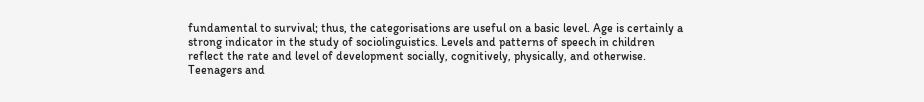fundamental to survival; thus, the categorisations are useful on a basic level. Age is certainly a strong indicator in the study of sociolinguistics. Levels and patterns of speech in children reflect the rate and level of development socially, cognitively, physically, and otherwise. Teenagers and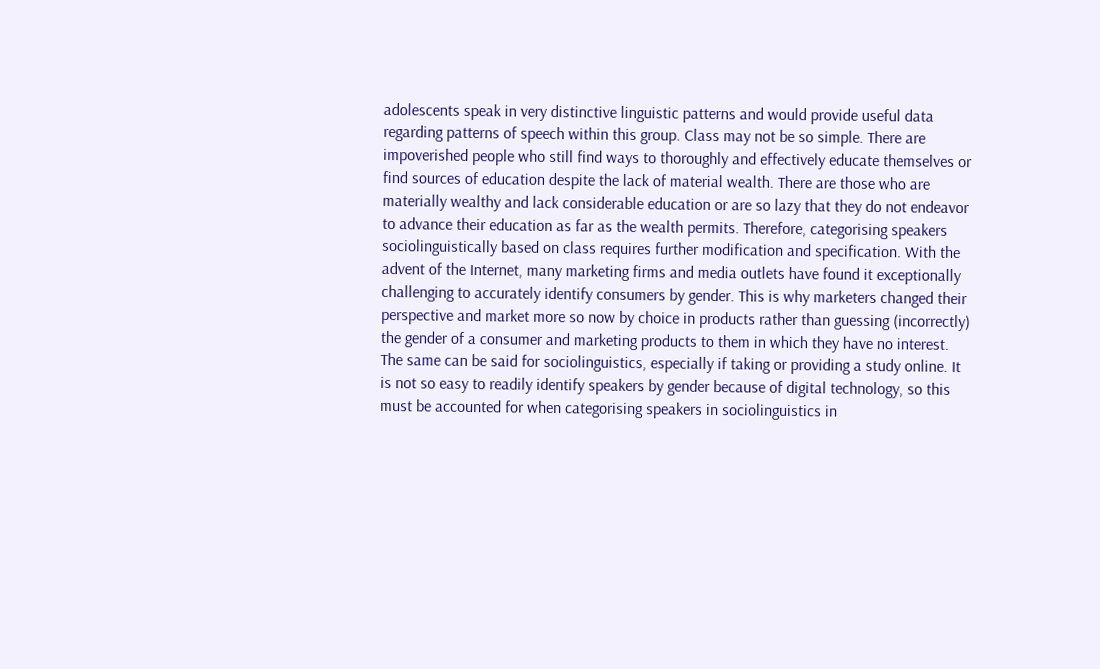adolescents speak in very distinctive linguistic patterns and would provide useful data regarding patterns of speech within this group. Class may not be so simple. There are impoverished people who still find ways to thoroughly and effectively educate themselves or find sources of education despite the lack of material wealth. There are those who are materially wealthy and lack considerable education or are so lazy that they do not endeavor to advance their education as far as the wealth permits. Therefore, categorising speakers sociolinguistically based on class requires further modification and specification. With the advent of the Internet, many marketing firms and media outlets have found it exceptionally challenging to accurately identify consumers by gender. This is why marketers changed their perspective and market more so now by choice in products rather than guessing (incorrectly) the gender of a consumer and marketing products to them in which they have no interest. The same can be said for sociolinguistics, especially if taking or providing a study online. It is not so easy to readily identify speakers by gender because of digital technology, so this must be accounted for when categorising speakers in sociolinguistics in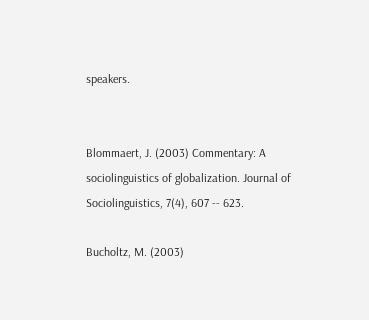speakers.


Blommaert, J. (2003) Commentary: A sociolinguistics of globalization. Journal of Sociolinguistics, 7(4), 607 -- 623.

Bucholtz, M. (2003)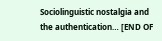Sociolinguistic nostalgia and the authentication… [END OF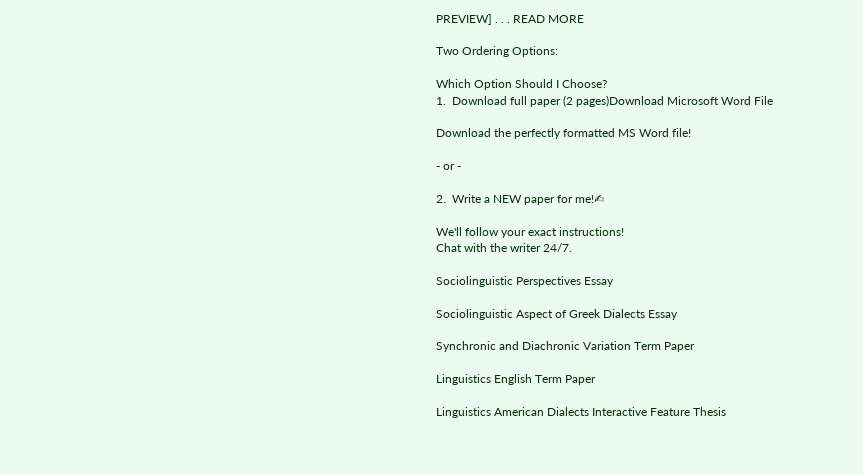PREVIEW] . . . READ MORE

Two Ordering Options:

Which Option Should I Choose?
1.  Download full paper (2 pages)Download Microsoft Word File

Download the perfectly formatted MS Word file!

- or -

2.  Write a NEW paper for me!✍

We'll follow your exact instructions!
Chat with the writer 24/7.

Sociolinguistic Perspectives Essay

Sociolinguistic Aspect of Greek Dialects Essay

Synchronic and Diachronic Variation Term Paper

Linguistics English Term Paper

Linguistics American Dialects Interactive Feature Thesis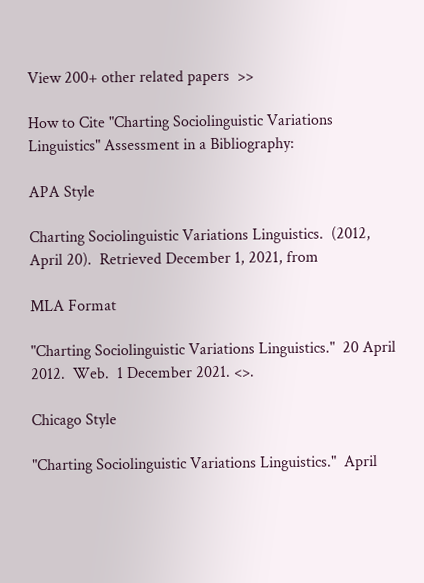View 200+ other related papers  >>

How to Cite "Charting Sociolinguistic Variations Linguistics" Assessment in a Bibliography:

APA Style

Charting Sociolinguistic Variations Linguistics.  (2012, April 20).  Retrieved December 1, 2021, from

MLA Format

"Charting Sociolinguistic Variations Linguistics."  20 April 2012.  Web.  1 December 2021. <>.

Chicago Style

"Charting Sociolinguistic Variations Linguistics."  April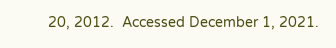20, 2012.  Accessed December 1, 2021.